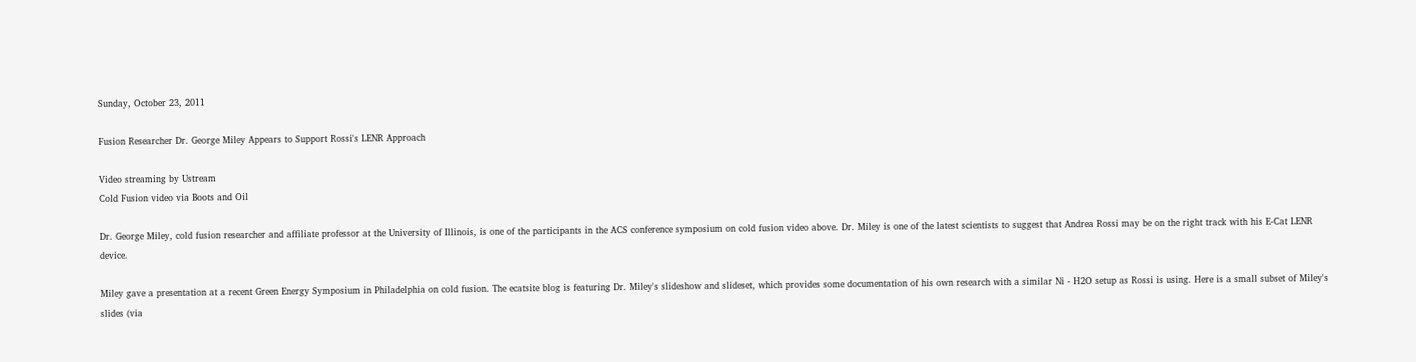Sunday, October 23, 2011

Fusion Researcher Dr. George Miley Appears to Support Rossi's LENR Approach

Video streaming by Ustream
Cold Fusion video via Boots and Oil

Dr. George Miley, cold fusion researcher and affiliate professor at the University of Illinois, is one of the participants in the ACS conference symposium on cold fusion video above. Dr. Miley is one of the latest scientists to suggest that Andrea Rossi may be on the right track with his E-Cat LENR device.

Miley gave a presentation at a recent Green Energy Symposium in Philadelphia on cold fusion. The ecatsite blog is featuring Dr. Miley's slideshow and slideset, which provides some documentation of his own research with a similar Ni - H2O setup as Rossi is using. Here is a small subset of Miley's slides (via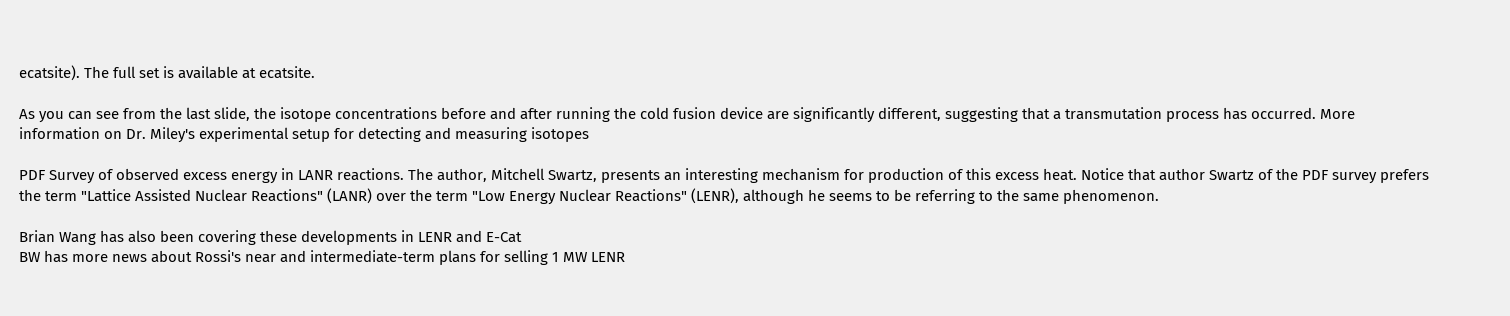ecatsite). The full set is available at ecatsite.

As you can see from the last slide, the isotope concentrations before and after running the cold fusion device are significantly different, suggesting that a transmutation process has occurred. More information on Dr. Miley's experimental setup for detecting and measuring isotopes

PDF Survey of observed excess energy in LANR reactions. The author, Mitchell Swartz, presents an interesting mechanism for production of this excess heat. Notice that author Swartz of the PDF survey prefers the term "Lattice Assisted Nuclear Reactions" (LANR) over the term "Low Energy Nuclear Reactions" (LENR), although he seems to be referring to the same phenomenon.

Brian Wang has also been covering these developments in LENR and E-Cat
BW has more news about Rossi's near and intermediate-term plans for selling 1 MW LENR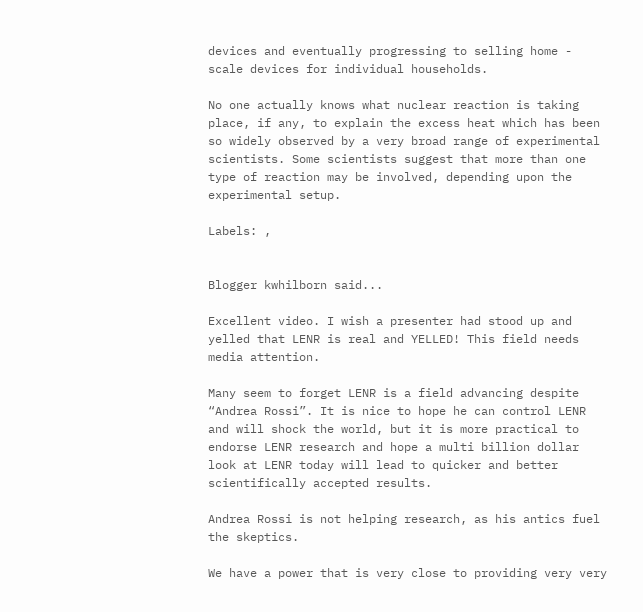devices and eventually progressing to selling home - scale devices for individual households.

No one actually knows what nuclear reaction is taking place, if any, to explain the excess heat which has been so widely observed by a very broad range of experimental scientists. Some scientists suggest that more than one type of reaction may be involved, depending upon the experimental setup.

Labels: ,


Blogger kwhilborn said...

Excellent video. I wish a presenter had stood up and yelled that LENR is real and YELLED! This field needs media attention.

Many seem to forget LENR is a field advancing despite “Andrea Rossi”. It is nice to hope he can control LENR and will shock the world, but it is more practical to endorse LENR research and hope a multi billion dollar look at LENR today will lead to quicker and better scientifically accepted results.

Andrea Rossi is not helping research, as his antics fuel the skeptics.

We have a power that is very close to providing very very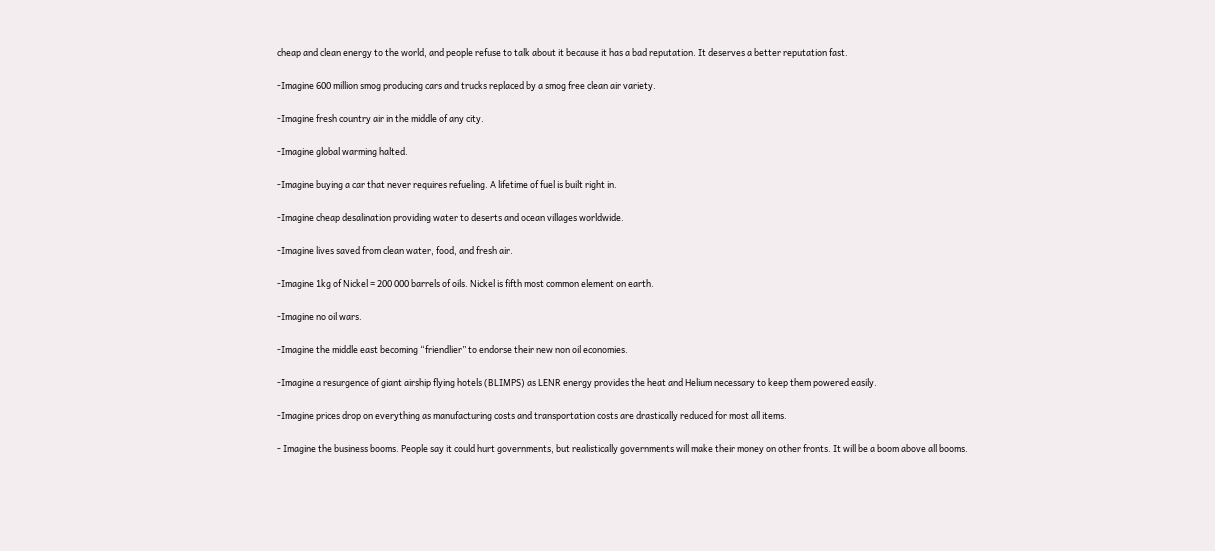cheap and clean energy to the world, and people refuse to talk about it because it has a bad reputation. It deserves a better reputation fast.

-Imagine 600 million smog producing cars and trucks replaced by a smog free clean air variety.

-Imagine fresh country air in the middle of any city.

-Imagine global warming halted.

-Imagine buying a car that never requires refueling. A lifetime of fuel is built right in.

-Imagine cheap desalination providing water to deserts and ocean villages worldwide.

-Imagine lives saved from clean water, food, and fresh air.

-Imagine 1kg of Nickel = 200 000 barrels of oils. Nickel is fifth most common element on earth.

-Imagine no oil wars.

-Imagine the middle east becoming “friendlier” to endorse their new non oil economies.

-Imagine a resurgence of giant airship flying hotels (BLIMPS) as LENR energy provides the heat and Helium necessary to keep them powered easily.

-Imagine prices drop on everything as manufacturing costs and transportation costs are drastically reduced for most all items.

- Imagine the business booms. People say it could hurt governments, but realistically governments will make their money on other fronts. It will be a boom above all booms.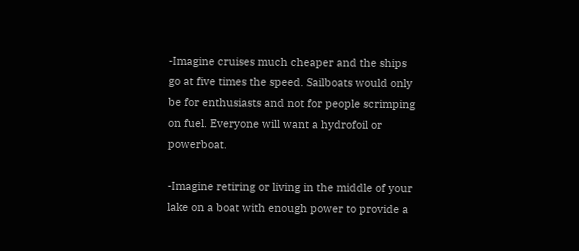-Imagine cruises much cheaper and the ships go at five times the speed. Sailboats would only be for enthusiasts and not for people scrimping on fuel. Everyone will want a hydrofoil or powerboat.

-Imagine retiring or living in the middle of your lake on a boat with enough power to provide a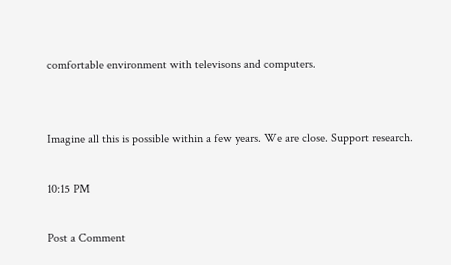comfortable environment with televisons and computers.


Imagine all this is possible within a few years. We are close. Support research.

10:15 PM

Post a Comment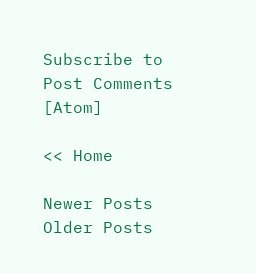Subscribe to Post Comments [Atom]

<< Home

Newer Posts Older Posts